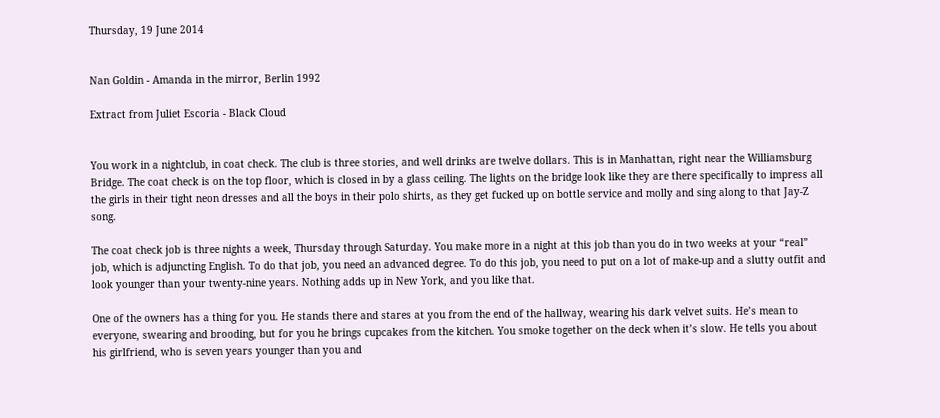Thursday, 19 June 2014


Nan Goldin - Amanda in the mirror, Berlin 1992

Extract from Juliet Escoria - Black Cloud


You work in a nightclub, in coat check. The club is three stories, and well drinks are twelve dollars. This is in Manhattan, right near the Williamsburg Bridge. The coat check is on the top floor, which is closed in by a glass ceiling. The lights on the bridge look like they are there specifically to impress all the girls in their tight neon dresses and all the boys in their polo shirts, as they get fucked up on bottle service and molly and sing along to that Jay-Z song.

The coat check job is three nights a week, Thursday through Saturday. You make more in a night at this job than you do in two weeks at your “real” job, which is adjuncting English. To do that job, you need an advanced degree. To do this job, you need to put on a lot of make-up and a slutty outfit and look younger than your twenty-nine years. Nothing adds up in New York, and you like that.

One of the owners has a thing for you. He stands there and stares at you from the end of the hallway, wearing his dark velvet suits. He’s mean to everyone, swearing and brooding, but for you he brings cupcakes from the kitchen. You smoke together on the deck when it’s slow. He tells you about his girlfriend, who is seven years younger than you and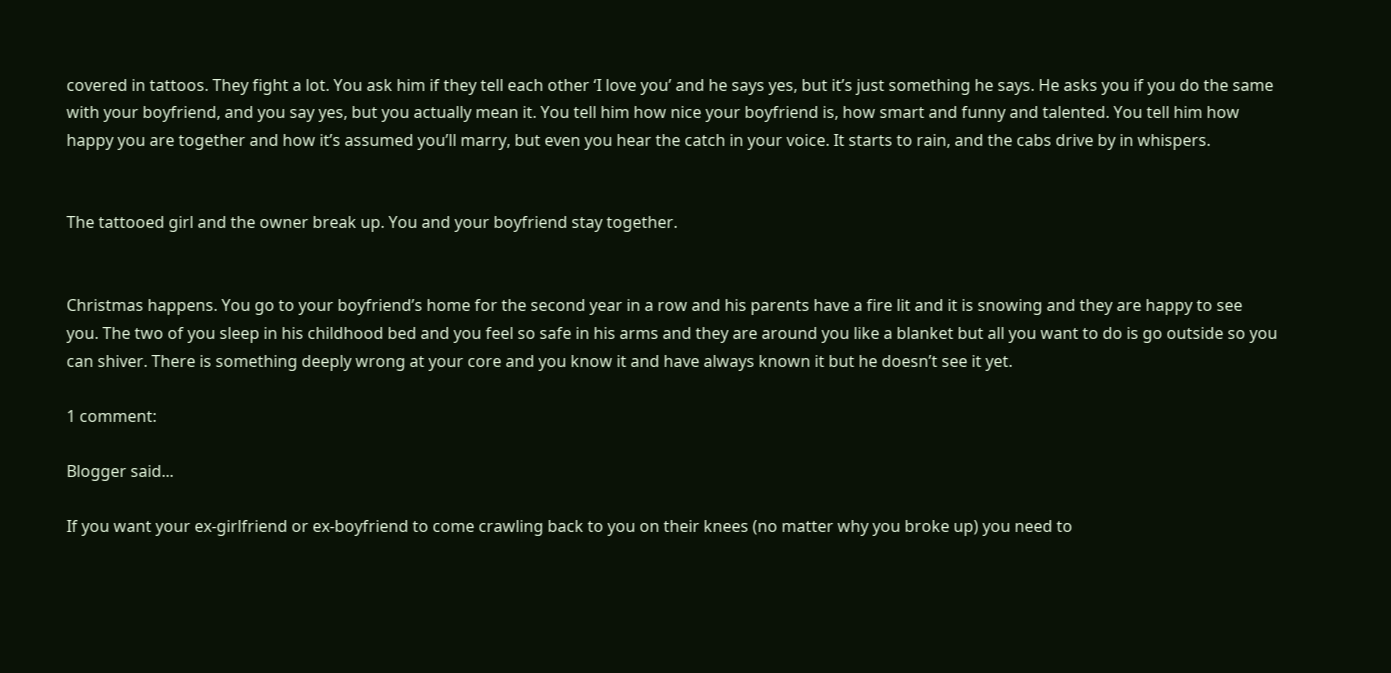covered in tattoos. They fight a lot. You ask him if they tell each other ‘I love you’ and he says yes, but it’s just something he says. He asks you if you do the same with your boyfriend, and you say yes, but you actually mean it. You tell him how nice your boyfriend is, how smart and funny and talented. You tell him how happy you are together and how it’s assumed you’ll marry, but even you hear the catch in your voice. It starts to rain, and the cabs drive by in whispers.


The tattooed girl and the owner break up. You and your boyfriend stay together.


Christmas happens. You go to your boyfriend’s home for the second year in a row and his parents have a fire lit and it is snowing and they are happy to see you. The two of you sleep in his childhood bed and you feel so safe in his arms and they are around you like a blanket but all you want to do is go outside so you can shiver. There is something deeply wrong at your core and you know it and have always known it but he doesn’t see it yet.

1 comment:

Blogger said...

If you want your ex-girlfriend or ex-boyfriend to come crawling back to you on their knees (no matter why you broke up) you need to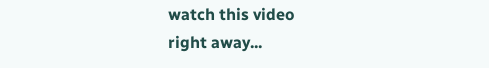watch this video
right away...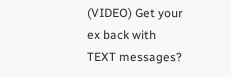(VIDEO) Get your ex back with TEXT messages?